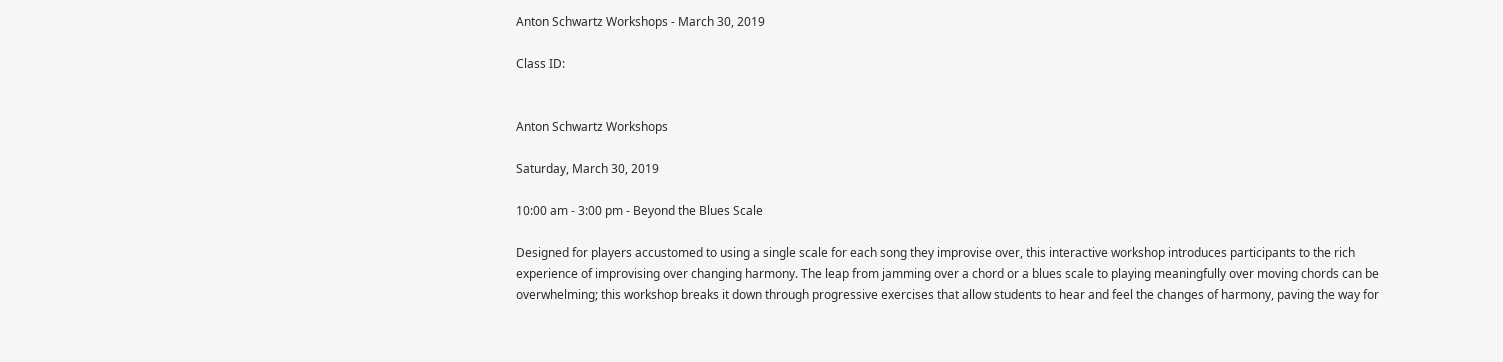Anton Schwartz Workshops - March 30, 2019

Class ID:


Anton Schwartz Workshops

Saturday, March 30, 2019

10:00 am - 3:00 pm - Beyond the Blues Scale

Designed for players accustomed to using a single scale for each song they improvise over, this interactive workshop introduces participants to the rich experience of improvising over changing harmony. The leap from jamming over a chord or a blues scale to playing meaningfully over moving chords can be overwhelming; this workshop breaks it down through progressive exercises that allow students to hear and feel the changes of harmony, paving the way for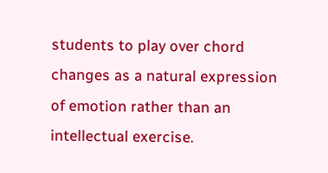students to play over chord changes as a natural expression of emotion rather than an intellectual exercise.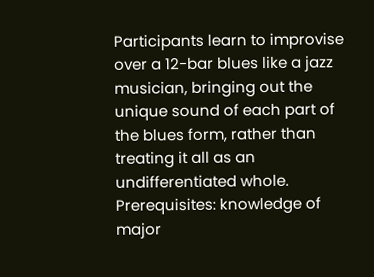Participants learn to improvise over a 12-bar blues like a jazz musician, bringing out the unique sound of each part of the blues form, rather than treating it all as an undifferentiated whole.
Prerequisites: knowledge of major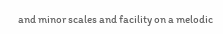and minor scales and facility on a melodic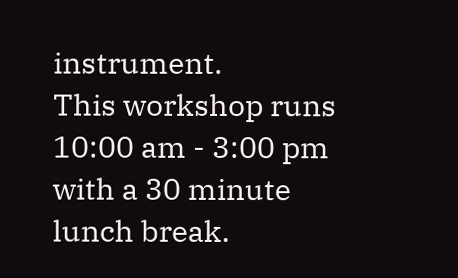instrument.
This workshop runs 10:00 am - 3:00 pm with a 30 minute lunch break.